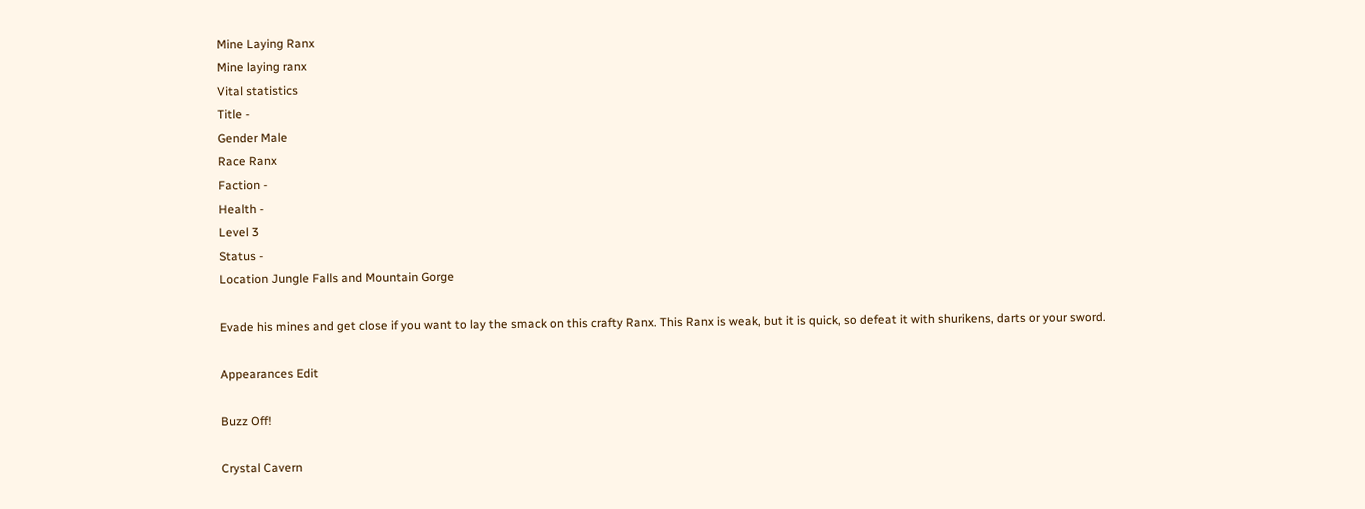Mine Laying Ranx
Mine laying ranx
Vital statistics
Title -
Gender Male
Race Ranx
Faction -
Health -
Level 3
Status -
Location Jungle Falls and Mountain Gorge

Evade his mines and get close if you want to lay the smack on this crafty Ranx. This Ranx is weak, but it is quick, so defeat it with shurikens, darts or your sword.

Appearances Edit

Buzz Off!

Crystal Cavern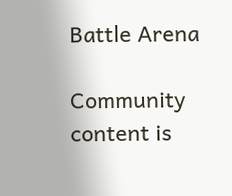Battle Arena

Community content is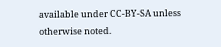available under CC-BY-SA unless otherwise noted.